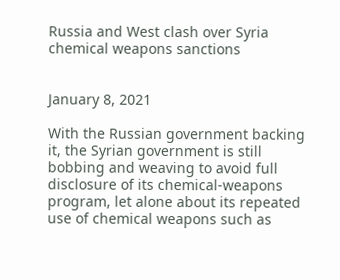Russia and West clash over Syria chemical weapons sanctions


January 8, 2021

With the Russian government backing it, the Syrian government is still bobbing and weaving to avoid full disclosure of its chemical-weapons program, let alone about its repeated use of chemical weapons such as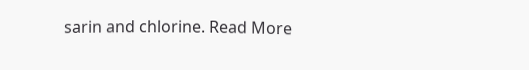sarin and chlorine. Read More